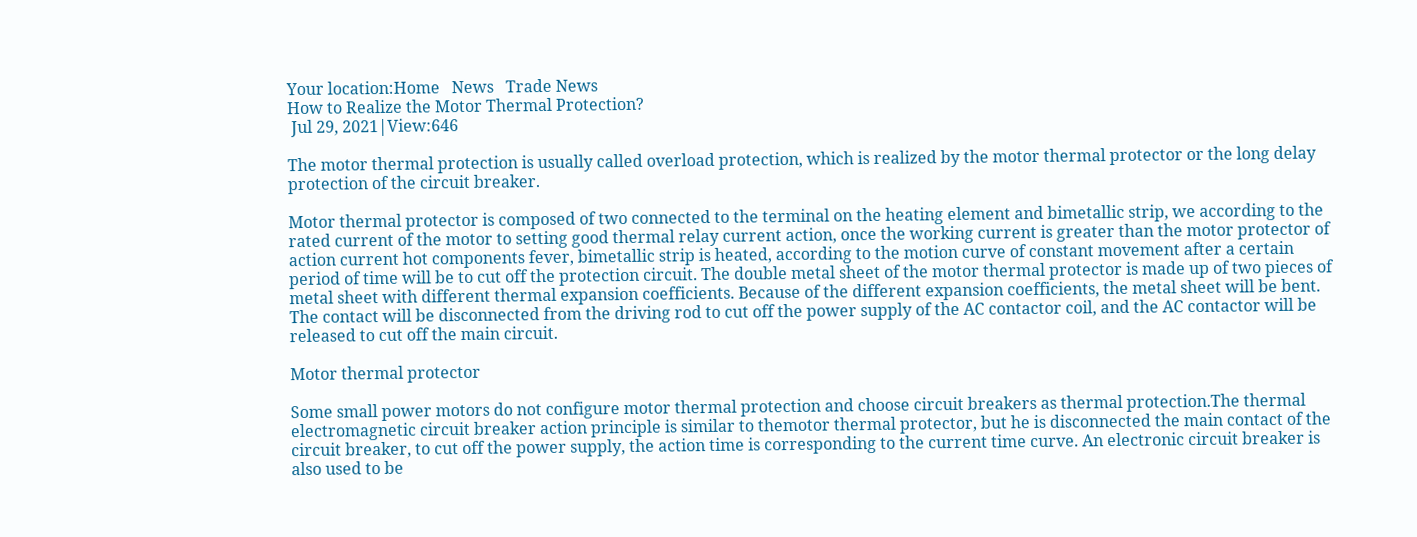Your location:Home   News   Trade News
How to Realize the Motor Thermal Protection?
 Jul 29, 2021|View:646

The motor thermal protection is usually called overload protection, which is realized by the motor thermal protector or the long delay protection of the circuit breaker.

Motor thermal protector is composed of two connected to the terminal on the heating element and bimetallic strip, we according to the rated current of the motor to setting good thermal relay current action, once the working current is greater than the motor protector of action current hot components fever, bimetallic strip is heated, according to the motion curve of constant movement after a certain period of time will be to cut off the protection circuit. The double metal sheet of the motor thermal protector is made up of two pieces of metal sheet with different thermal expansion coefficients. Because of the different expansion coefficients, the metal sheet will be bent. The contact will be disconnected from the driving rod to cut off the power supply of the AC contactor coil, and the AC contactor will be released to cut off the main circuit.

Motor thermal protector

Some small power motors do not configure motor thermal protection and choose circuit breakers as thermal protection.The thermal electromagnetic circuit breaker action principle is similar to themotor thermal protector, but he is disconnected the main contact of the circuit breaker, to cut off the power supply, the action time is corresponding to the current time curve. An electronic circuit breaker is also used to be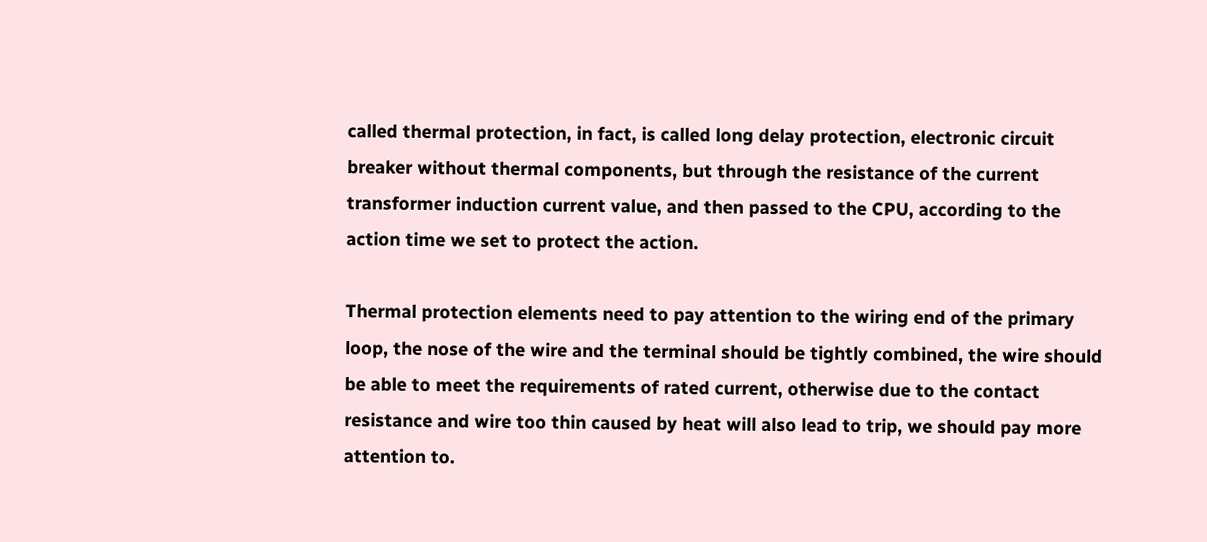called thermal protection, in fact, is called long delay protection, electronic circuit breaker without thermal components, but through the resistance of the current transformer induction current value, and then passed to the CPU, according to the action time we set to protect the action.

Thermal protection elements need to pay attention to the wiring end of the primary loop, the nose of the wire and the terminal should be tightly combined, the wire should be able to meet the requirements of rated current, otherwise due to the contact resistance and wire too thin caused by heat will also lead to trip, we should pay more attention to.